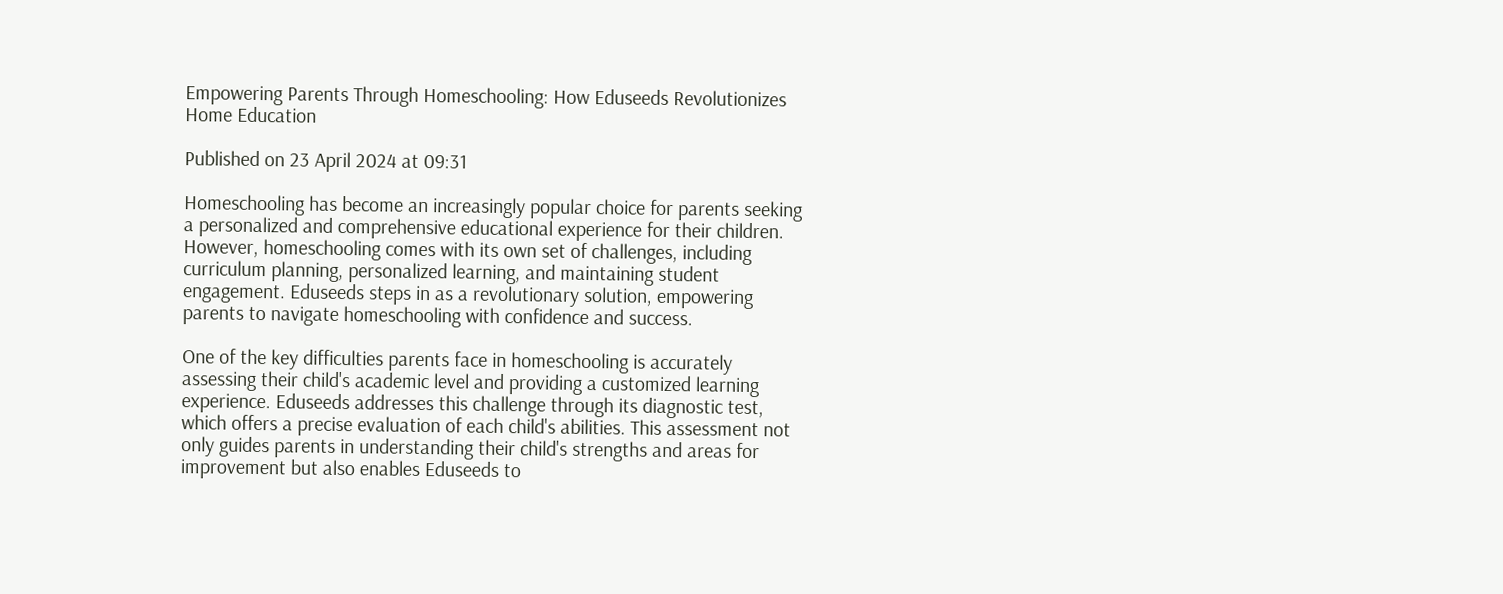Empowering Parents Through Homeschooling: How Eduseeds Revolutionizes Home Education

Published on 23 April 2024 at 09:31

Homeschooling has become an increasingly popular choice for parents seeking a personalized and comprehensive educational experience for their children. However, homeschooling comes with its own set of challenges, including curriculum planning, personalized learning, and maintaining student engagement. Eduseeds steps in as a revolutionary solution, empowering parents to navigate homeschooling with confidence and success.

One of the key difficulties parents face in homeschooling is accurately assessing their child's academic level and providing a customized learning experience. Eduseeds addresses this challenge through its diagnostic test, which offers a precise evaluation of each child's abilities. This assessment not only guides parents in understanding their child's strengths and areas for improvement but also enables Eduseeds to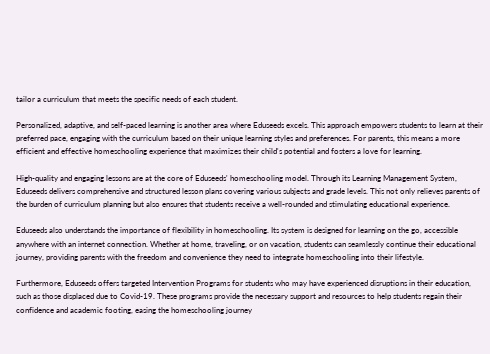tailor a curriculum that meets the specific needs of each student.

Personalized, adaptive, and self-paced learning is another area where Eduseeds excels. This approach empowers students to learn at their preferred pace, engaging with the curriculum based on their unique learning styles and preferences. For parents, this means a more efficient and effective homeschooling experience that maximizes their child's potential and fosters a love for learning.

High-quality and engaging lessons are at the core of Eduseeds' homeschooling model. Through its Learning Management System, Eduseeds delivers comprehensive and structured lesson plans covering various subjects and grade levels. This not only relieves parents of the burden of curriculum planning but also ensures that students receive a well-rounded and stimulating educational experience.

Eduseeds also understands the importance of flexibility in homeschooling. Its system is designed for learning on the go, accessible anywhere with an internet connection. Whether at home, traveling, or on vacation, students can seamlessly continue their educational journey, providing parents with the freedom and convenience they need to integrate homeschooling into their lifestyle.

Furthermore, Eduseeds offers targeted Intervention Programs for students who may have experienced disruptions in their education, such as those displaced due to Covid-19. These programs provide the necessary support and resources to help students regain their confidence and academic footing, easing the homeschooling journey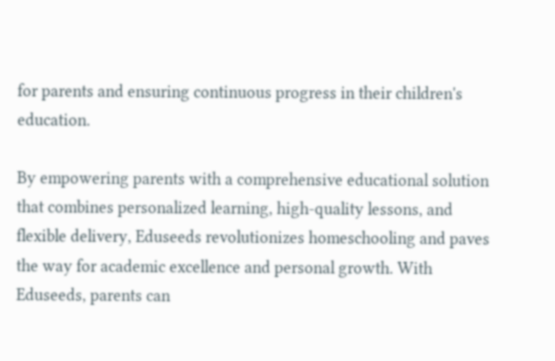for parents and ensuring continuous progress in their children's education.

By empowering parents with a comprehensive educational solution that combines personalized learning, high-quality lessons, and flexible delivery, Eduseeds revolutionizes homeschooling and paves the way for academic excellence and personal growth. With Eduseeds, parents can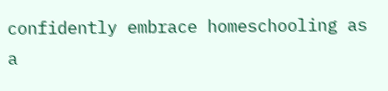confidently embrace homeschooling as a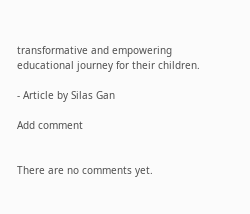transformative and empowering educational journey for their children.

- Article by Silas Gan

Add comment


There are no comments yet.